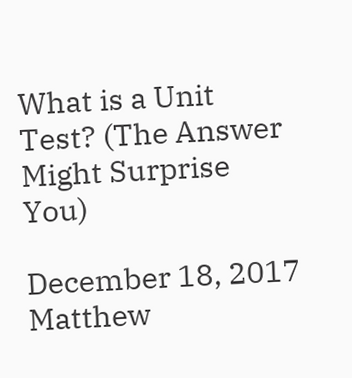What is a Unit Test? (The Answer Might Surprise You)

December 18, 2017 Matthew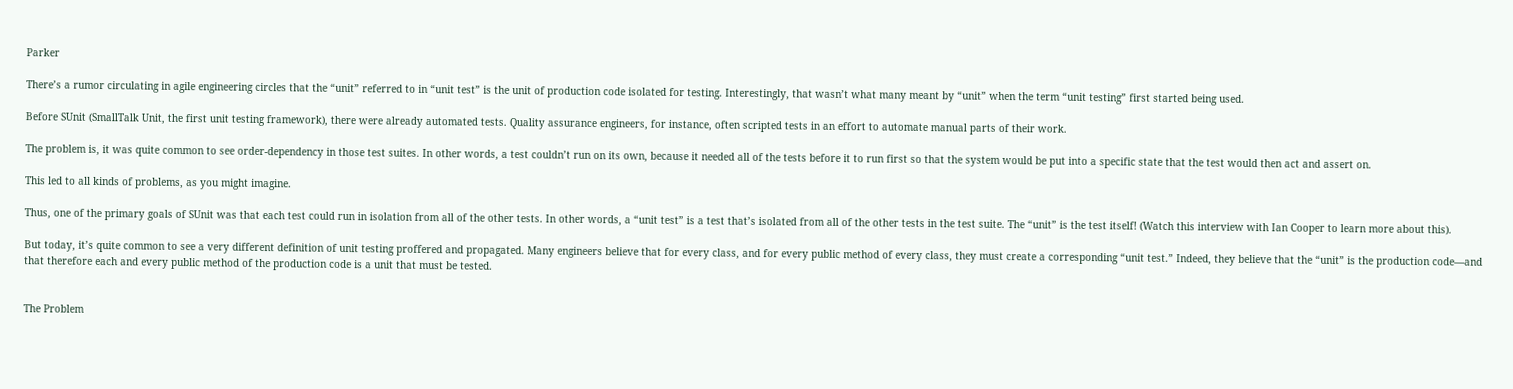Parker

There’s a rumor circulating in agile engineering circles that the “unit” referred to in “unit test” is the unit of production code isolated for testing. Interestingly, that wasn’t what many meant by “unit” when the term “unit testing” first started being used.

Before SUnit (SmallTalk Unit, the first unit testing framework), there were already automated tests. Quality assurance engineers, for instance, often scripted tests in an effort to automate manual parts of their work.

The problem is, it was quite common to see order-dependency in those test suites. In other words, a test couldn’t run on its own, because it needed all of the tests before it to run first so that the system would be put into a specific state that the test would then act and assert on.

This led to all kinds of problems, as you might imagine.

Thus, one of the primary goals of SUnit was that each test could run in isolation from all of the other tests. In other words, a “unit test” is a test that’s isolated from all of the other tests in the test suite. The “unit” is the test itself! (Watch this interview with Ian Cooper to learn more about this).

But today, it’s quite common to see a very different definition of unit testing proffered and propagated. Many engineers believe that for every class, and for every public method of every class, they must create a corresponding “unit test.” Indeed, they believe that the “unit” is the production code—and that therefore each and every public method of the production code is a unit that must be tested.


The Problem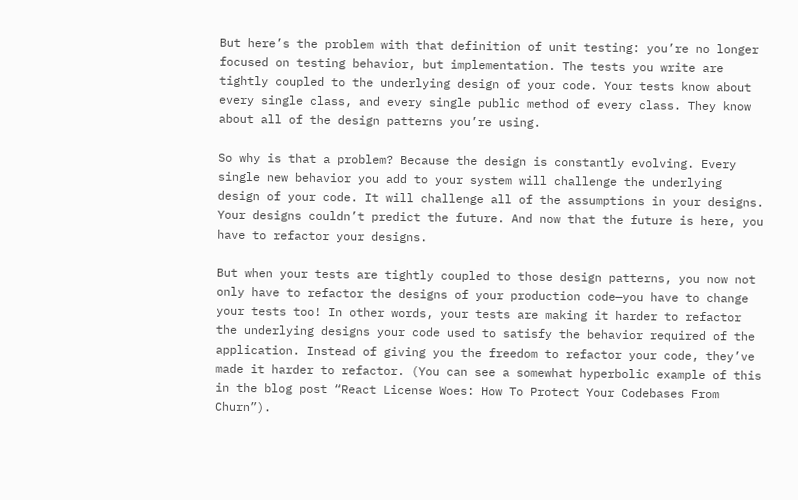But here’s the problem with that definition of unit testing: you’re no longer focused on testing behavior, but implementation. The tests you write are tightly coupled to the underlying design of your code. Your tests know about every single class, and every single public method of every class. They know about all of the design patterns you’re using.

So why is that a problem? Because the design is constantly evolving. Every single new behavior you add to your system will challenge the underlying design of your code. It will challenge all of the assumptions in your designs. Your designs couldn’t predict the future. And now that the future is here, you have to refactor your designs.

But when your tests are tightly coupled to those design patterns, you now not only have to refactor the designs of your production code—you have to change your tests too! In other words, your tests are making it harder to refactor the underlying designs your code used to satisfy the behavior required of the application. Instead of giving you the freedom to refactor your code, they’ve made it harder to refactor. (You can see a somewhat hyperbolic example of this in the blog post “React License Woes: How To Protect Your Codebases From Churn”).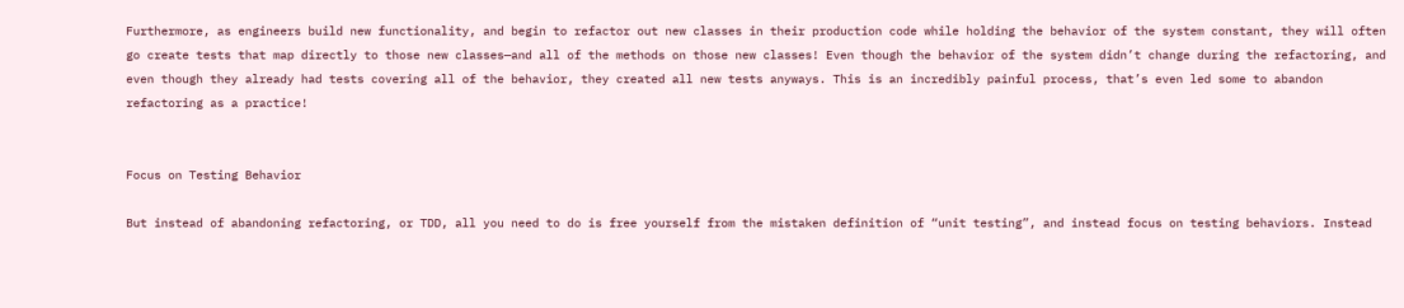Furthermore, as engineers build new functionality, and begin to refactor out new classes in their production code while holding the behavior of the system constant, they will often go create tests that map directly to those new classes—and all of the methods on those new classes! Even though the behavior of the system didn’t change during the refactoring, and even though they already had tests covering all of the behavior, they created all new tests anyways. This is an incredibly painful process, that’s even led some to abandon refactoring as a practice!


Focus on Testing Behavior

But instead of abandoning refactoring, or TDD, all you need to do is free yourself from the mistaken definition of “unit testing”, and instead focus on testing behaviors. Instead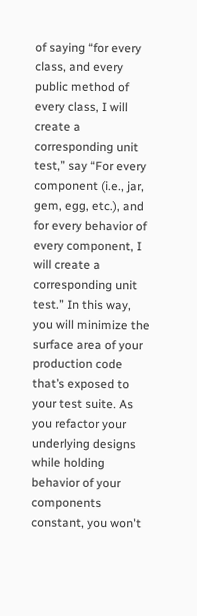of saying “for every class, and every public method of every class, I will create a corresponding unit test,” say “For every component (i.e., jar, gem, egg, etc.), and for every behavior of every component, I will create a corresponding unit test.” In this way, you will minimize the surface area of your production code that’s exposed to your test suite. As you refactor your underlying designs while holding behavior of your components constant, you won't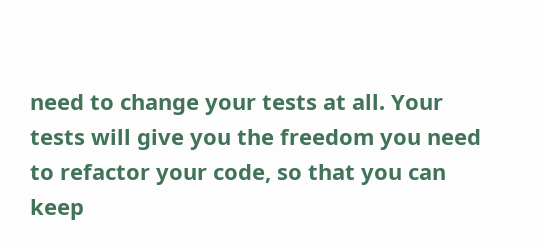need to change your tests at all. Your tests will give you the freedom you need to refactor your code, so that you can keep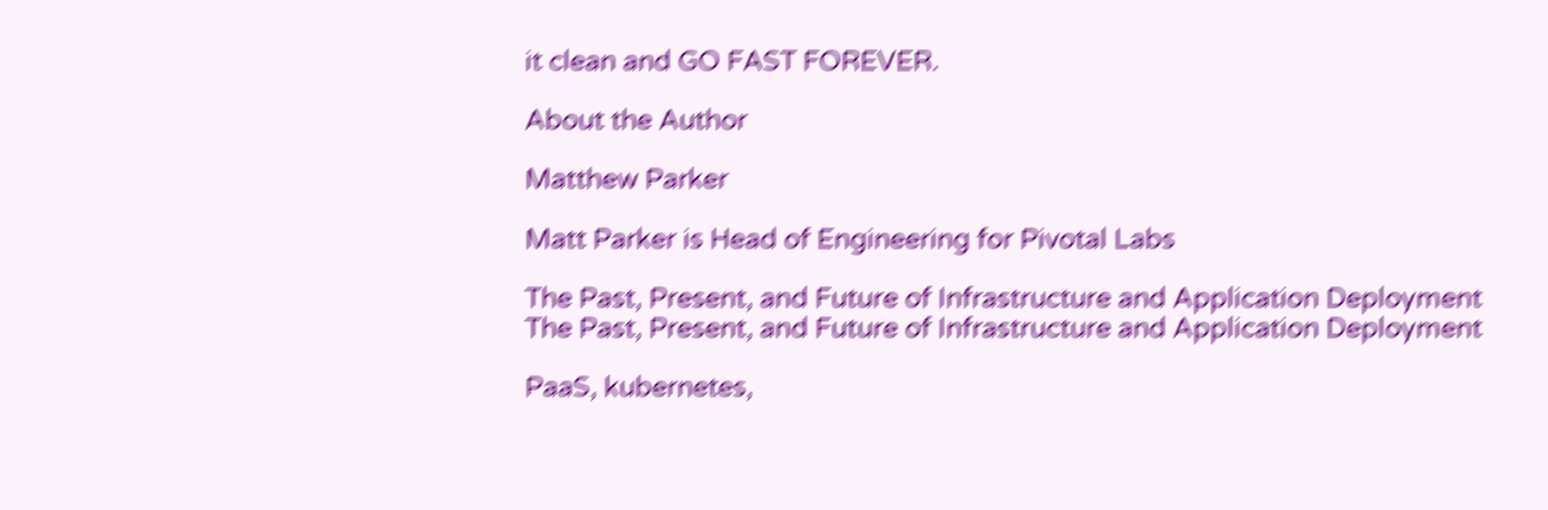it clean and GO FAST FOREVER.

About the Author

Matthew Parker

Matt Parker is Head of Engineering for Pivotal Labs

The Past, Present, and Future of Infrastructure and Application Deployment
The Past, Present, and Future of Infrastructure and Application Deployment

PaaS, kubernetes,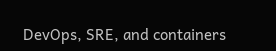DevOps, SRE, and containers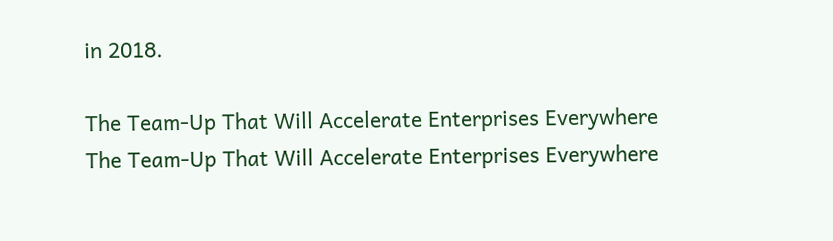in 2018.

The Team-Up That Will Accelerate Enterprises Everywhere
The Team-Up That Will Accelerate Enterprises Everywhere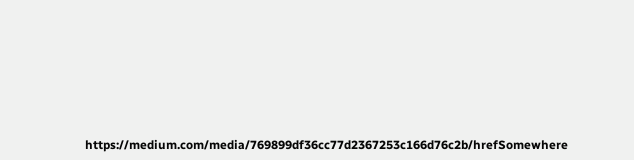https://medium.com/media/769899df36cc77d2367253c166d76c2b/hrefSomewhere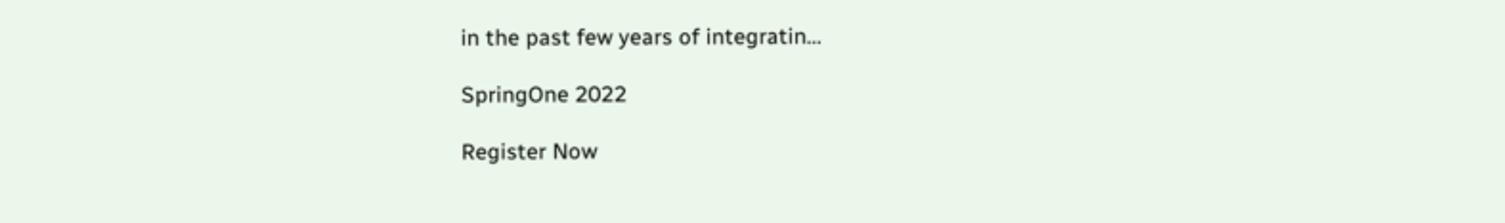in the past few years of integratin...

SpringOne 2022

Register Now